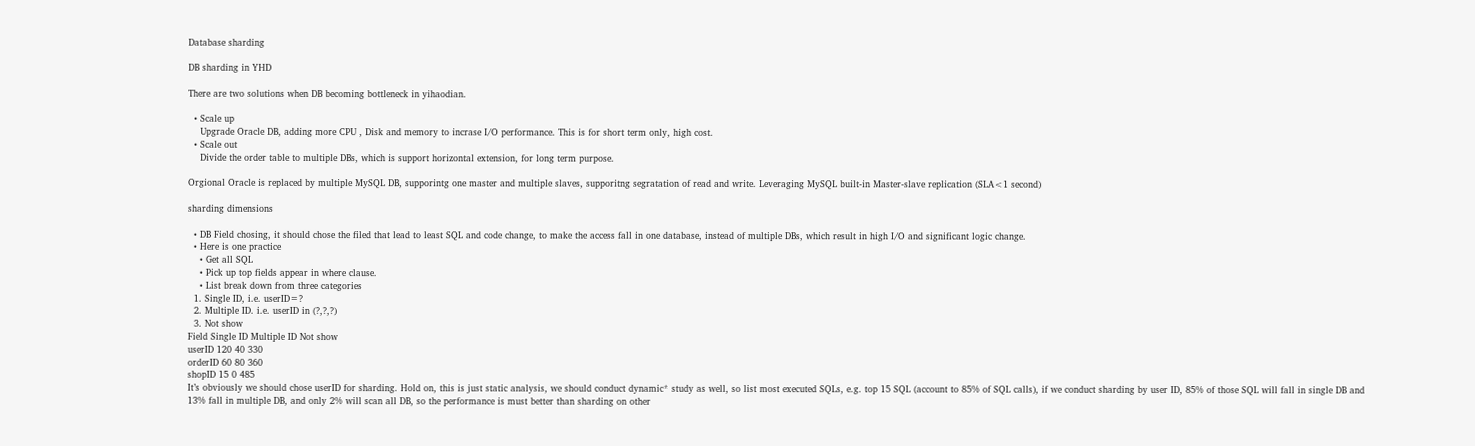Database sharding

DB sharding in YHD

There are two solutions when DB becoming bottleneck in yihaodian.

  • Scale up
    Upgrade Oracle DB, adding more CPU , Disk and memory to incrase I/O performance. This is for short term only, high cost.
  • Scale out
    Divide the order table to multiple DBs, which is support horizontal extension, for long term purpose.

Orgional Oracle is replaced by multiple MySQL DB, supporintg one master and multiple slaves, supporitng segratation of read and write. Leveraging MySQL built-in Master-slave replication (SLA<1 second)

sharding dimensions

  • DB Field chosing, it should chose the filed that lead to least SQL and code change, to make the access fall in one database, instead of multiple DBs, which result in high I/O and significant logic change.
  • Here is one practice
    • Get all SQL
    • Pick up top fields appear in where clause.
    • List break down from three categories
  1. Single ID, i.e. userID=?
  2. Multiple ID. i.e. userID in (?,?,?)
  3. Not show
Field Single ID Multiple ID Not show
userID 120 40 330
orderID 60 80 360
shopID 15 0 485
It’s obviously we should chose userID for sharding. Hold on, this is just static analysis, we should conduct dynamic* study as well, so list most executed SQLs, e.g. top 15 SQL (account to 85% of SQL calls), if we conduct sharding by user ID, 85% of those SQL will fall in single DB and 13% fall in multiple DB, and only 2% will scan all DB, so the performance is must better than sharding on other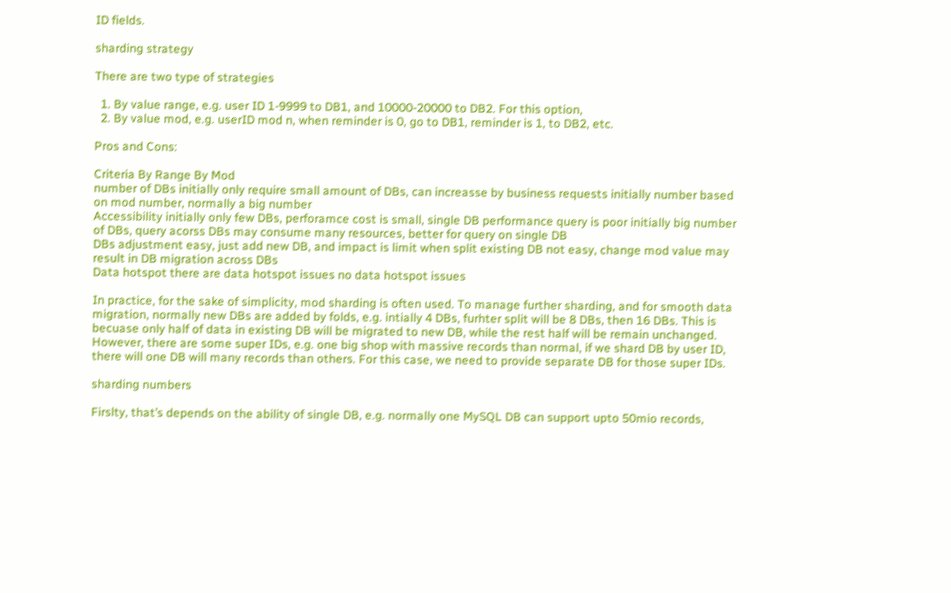ID fields.

sharding strategy

There are two type of strategies

  1. By value range, e.g. user ID 1-9999 to DB1, and 10000-20000 to DB2. For this option,
  2. By value mod, e.g. userID mod n, when reminder is 0, go to DB1, reminder is 1, to DB2, etc.

Pros and Cons:

Criteria By Range By Mod
number of DBs initially only require small amount of DBs, can increasse by business requests initially number based on mod number, normally a big number
Accessibility initially only few DBs, perforamce cost is small, single DB performance query is poor initially big number of DBs, query acorss DBs may consume many resources, better for query on single DB
DBs adjustment easy, just add new DB, and impact is limit when split existing DB not easy, change mod value may result in DB migration across DBs
Data hotspot there are data hotspot issues no data hotspot issues

In practice, for the sake of simplicity, mod sharding is often used. To manage further sharding, and for smooth data migration, normally new DBs are added by folds, e.g. intially 4 DBs, furhter split will be 8 DBs, then 16 DBs. This is becuase only half of data in existing DB will be migrated to new DB, while the rest half will be remain unchanged. However, there are some super IDs, e.g. one big shop with massive records than normal, if we shard DB by user ID, there will one DB will many records than others. For this case, we need to provide separate DB for those super IDs.

sharding numbers

Firslty, that’s depends on the ability of single DB, e.g. normally one MySQL DB can support upto 50mio records,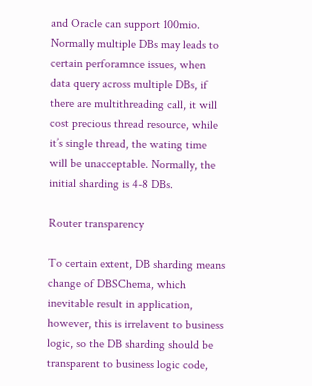and Oracle can support 100mio. Normally multiple DBs may leads to certain perforamnce issues, when data query across multiple DBs, if there are multithreading call, it will cost precious thread resource, while it’s single thread, the wating time will be unacceptable. Normally, the initial sharding is 4-8 DBs.

Router transparency

To certain extent, DB sharding means change of DBSChema, which inevitable result in application, however, this is irrelavent to business logic, so the DB sharding should be transparent to business logic code,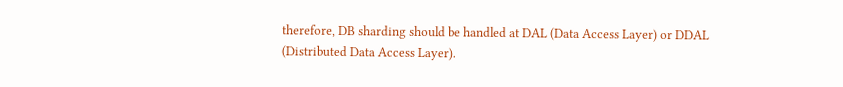therefore, DB sharding should be handled at DAL (Data Access Layer) or DDAL (Distributed Data Access Layer).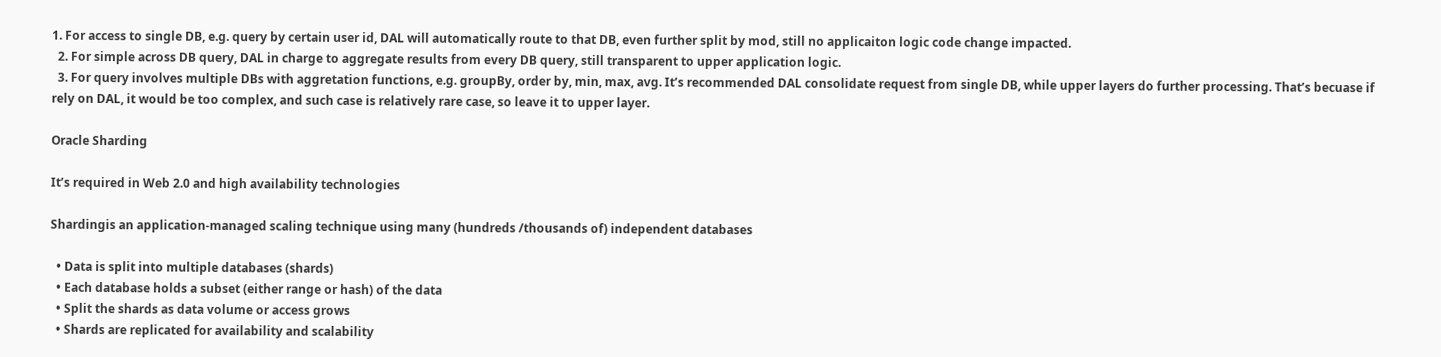1. For access to single DB, e.g. query by certain user id, DAL will automatically route to that DB, even further split by mod, still no applicaiton logic code change impacted.
  2. For simple across DB query, DAL in charge to aggregate results from every DB query, still transparent to upper application logic.
  3. For query involves multiple DBs with aggretation functions, e.g. groupBy, order by, min, max, avg. It’s recommended DAL consolidate request from single DB, while upper layers do further processing. That’s becuase if rely on DAL, it would be too complex, and such case is relatively rare case, so leave it to upper layer.

Oracle Sharding

It’s required in Web 2.0 and high availability technologies

Shardingis an application-managed scaling technique using many (hundreds /thousands of) independent databases

  • Data is split into multiple databases (shards)
  • Each database holds a subset (either range or hash) of the data
  • Split the shards as data volume or access grows
  • Shards are replicated for availability and scalability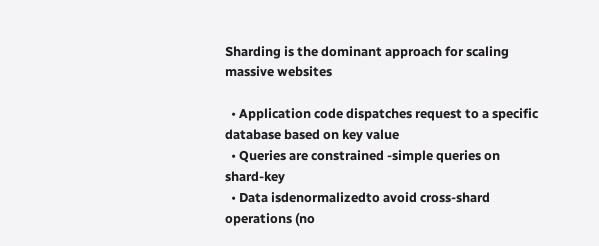Sharding is the dominant approach for scaling massive websites

  • Application code dispatches request to a specific database based on key value
  • Queries are constrained -simple queries on shard-key
  • Data isdenormalizedto avoid cross-shard operations (no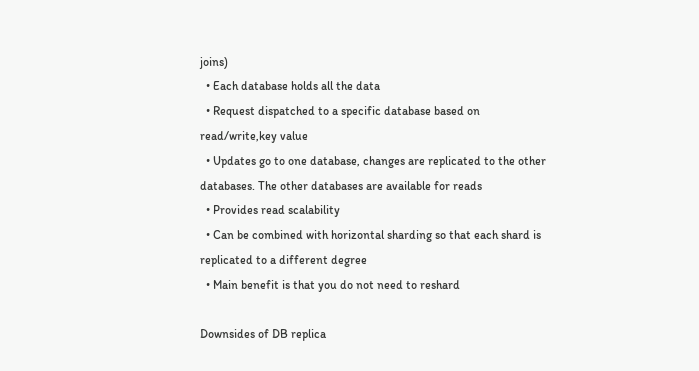joins)
  • Each database holds all the data
  • Request dispatched to a specific database based on read/write,key value
  • Updates go to one database, changes are replicated to the other databases. The other databases are available for reads
  • Provides read scalability
  • Can be combined with horizontal sharding so that each shard is replicated to a different degree
  • Main benefit is that you do not need to reshard

Downsides of DB replica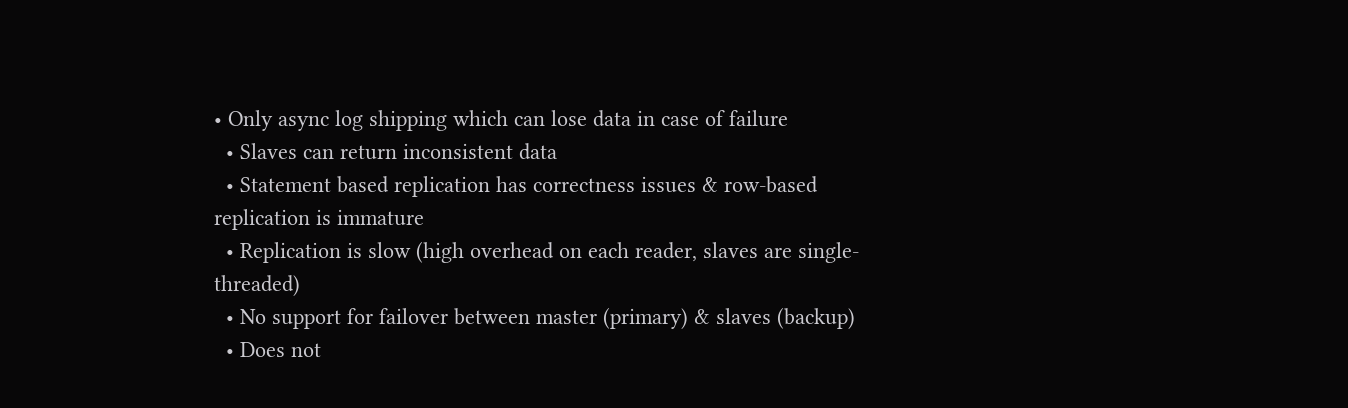• Only async log shipping which can lose data in case of failure
  • Slaves can return inconsistent data
  • Statement based replication has correctness issues & row-based replication is immature
  • Replication is slow (high overhead on each reader, slaves are single-threaded)
  • No support for failover between master (primary) & slaves (backup)
  • Does not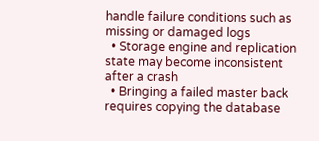handle failure conditions such as missing or damaged logs
  • Storage engine and replication state may become inconsistent after a crash
  • Bringing a failed master back requires copying the database